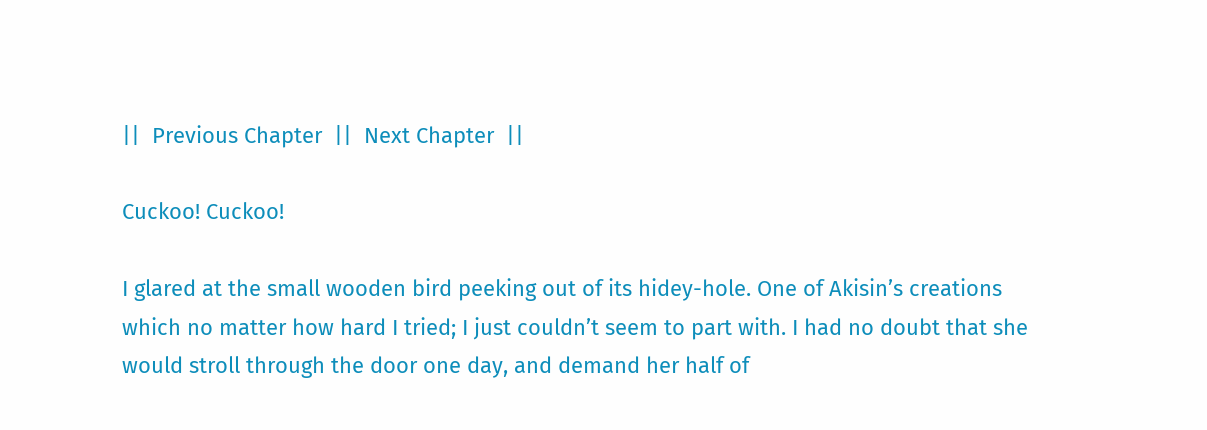||  Previous Chapter  ||  Next Chapter  ||

Cuckoo! Cuckoo!

I glared at the small wooden bird peeking out of its hidey-hole. One of Akisin’s creations which no matter how hard I tried; I just couldn’t seem to part with. I had no doubt that she would stroll through the door one day, and demand her half of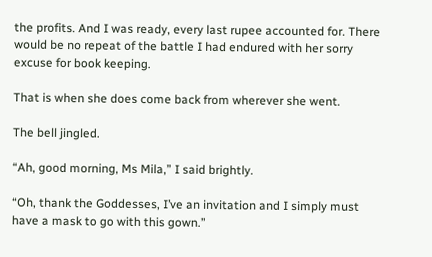the profits. And I was ready, every last rupee accounted for. There would be no repeat of the battle I had endured with her sorry excuse for book keeping.

That is when she does come back from wherever she went.

The bell jingled.

“Ah, good morning, Ms Mila,” I said brightly.

“Oh, thank the Goddesses, I’ve an invitation and I simply must have a mask to go with this gown.”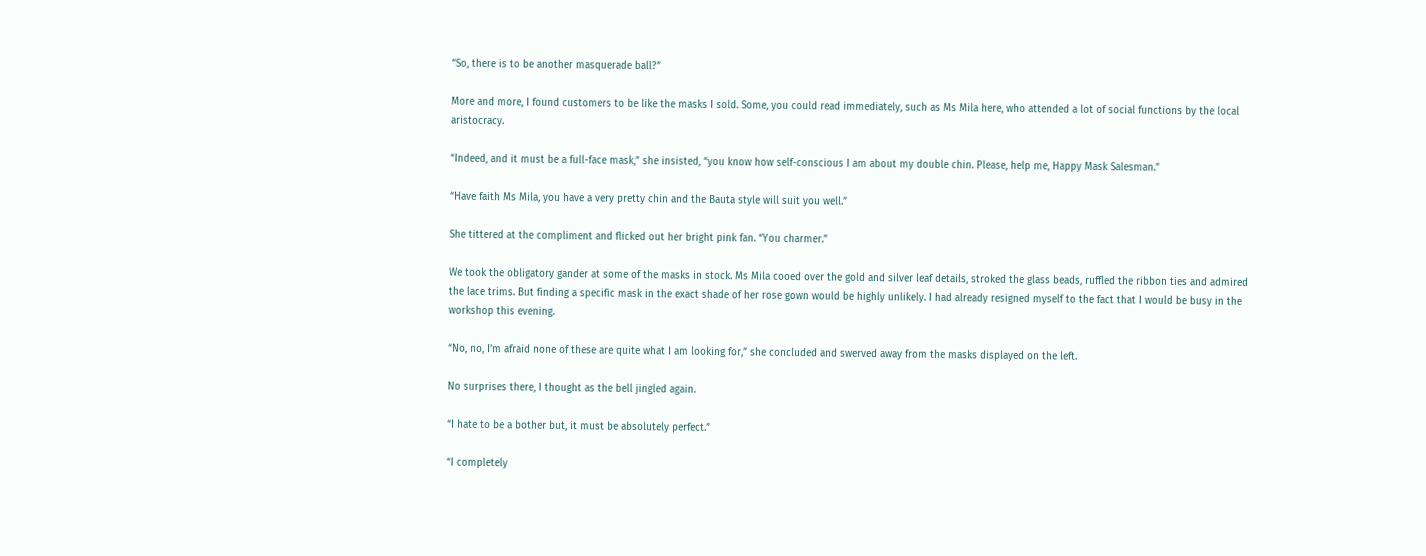“So, there is to be another masquerade ball?”

More and more, I found customers to be like the masks I sold. Some, you could read immediately, such as Ms Mila here, who attended a lot of social functions by the local aristocracy.

“Indeed, and it must be a full-face mask,” she insisted, “you know how self-conscious I am about my double chin. Please, help me, Happy Mask Salesman.”

“Have faith Ms Mila, you have a very pretty chin and the Bauta style will suit you well.”

She tittered at the compliment and flicked out her bright pink fan. “You charmer.”

We took the obligatory gander at some of the masks in stock. Ms Mila cooed over the gold and silver leaf details, stroked the glass beads, ruffled the ribbon ties and admired the lace trims. But finding a specific mask in the exact shade of her rose gown would be highly unlikely. I had already resigned myself to the fact that I would be busy in the workshop this evening.

“No, no, I’m afraid none of these are quite what I am looking for,” she concluded and swerved away from the masks displayed on the left.

No surprises there, I thought as the bell jingled again.

“I hate to be a bother but, it must be absolutely perfect.”

“I completely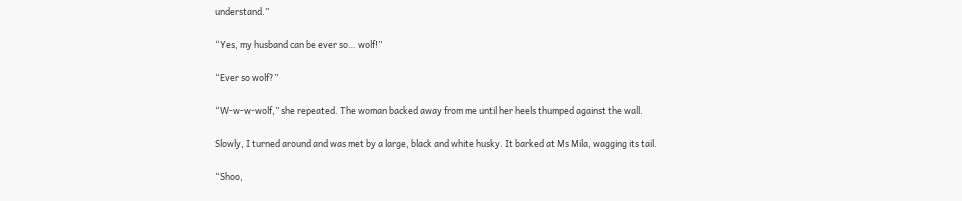understand.”

“Yes, my husband can be ever so… wolf!”

“Ever so wolf?”

“W-w-w-wolf,” she repeated. The woman backed away from me until her heels thumped against the wall.

Slowly, I turned around and was met by a large, black and white husky. It barked at Ms Mila, wagging its tail.

“Shoo,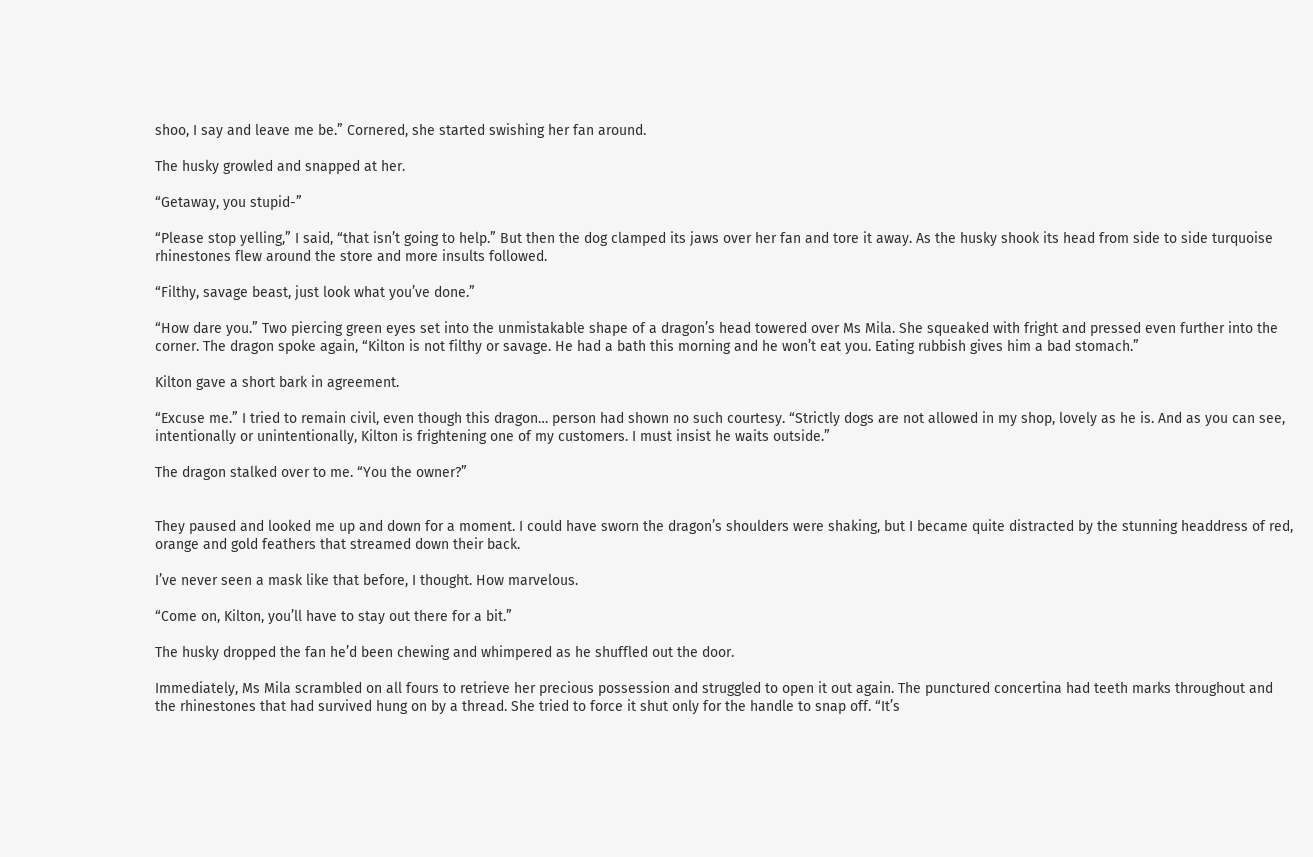shoo, I say and leave me be.” Cornered, she started swishing her fan around.

The husky growled and snapped at her.

“Getaway, you stupid-”

“Please stop yelling,” I said, “that isn’t going to help.” But then the dog clamped its jaws over her fan and tore it away. As the husky shook its head from side to side turquoise rhinestones flew around the store and more insults followed.

“Filthy, savage beast, just look what you’ve done.”

“How dare you.” Two piercing green eyes set into the unmistakable shape of a dragon’s head towered over Ms Mila. She squeaked with fright and pressed even further into the corner. The dragon spoke again, “Kilton is not filthy or savage. He had a bath this morning and he won’t eat you. Eating rubbish gives him a bad stomach.”

Kilton gave a short bark in agreement.

“Excuse me.” I tried to remain civil, even though this dragon… person had shown no such courtesy. “Strictly dogs are not allowed in my shop, lovely as he is. And as you can see, intentionally or unintentionally, Kilton is frightening one of my customers. I must insist he waits outside.”

The dragon stalked over to me. “You the owner?”


They paused and looked me up and down for a moment. I could have sworn the dragon’s shoulders were shaking, but I became quite distracted by the stunning headdress of red, orange and gold feathers that streamed down their back.

I’ve never seen a mask like that before, I thought. How marvelous.

“Come on, Kilton, you’ll have to stay out there for a bit.”

The husky dropped the fan he’d been chewing and whimpered as he shuffled out the door.

Immediately, Ms Mila scrambled on all fours to retrieve her precious possession and struggled to open it out again. The punctured concertina had teeth marks throughout and the rhinestones that had survived hung on by a thread. She tried to force it shut only for the handle to snap off. “It’s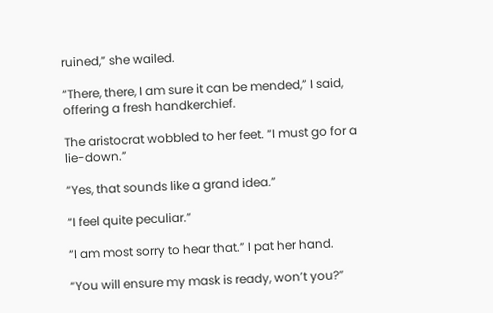ruined,” she wailed.

“There, there, I am sure it can be mended,” I said, offering a fresh handkerchief.

The aristocrat wobbled to her feet. “I must go for a lie-down.”

“Yes, that sounds like a grand idea.”

“I feel quite peculiar.”

“I am most sorry to hear that.” I pat her hand.

“You will ensure my mask is ready, won’t you?”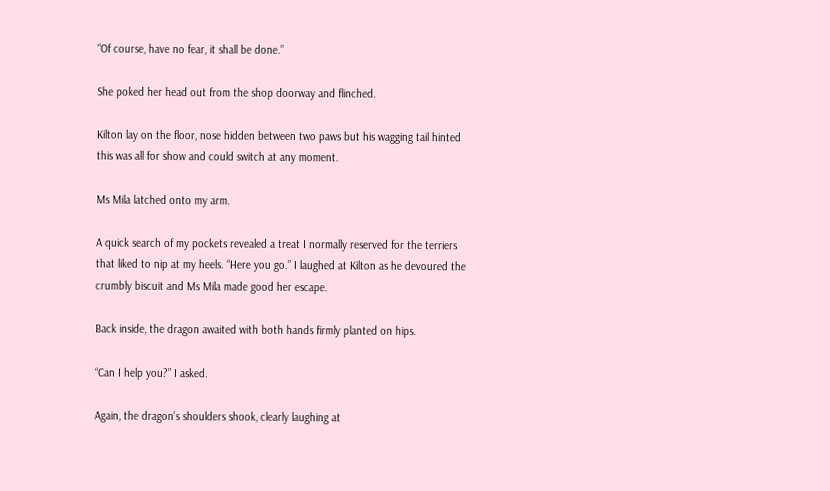“Of course, have no fear, it shall be done.”

She poked her head out from the shop doorway and flinched.

Kilton lay on the floor, nose hidden between two paws but his wagging tail hinted this was all for show and could switch at any moment.

Ms Mila latched onto my arm.

A quick search of my pockets revealed a treat I normally reserved for the terriers that liked to nip at my heels. “Here you go.” I laughed at Kilton as he devoured the crumbly biscuit and Ms Mila made good her escape.

Back inside, the dragon awaited with both hands firmly planted on hips.

“Can I help you?” I asked.

Again, the dragon’s shoulders shook, clearly laughing at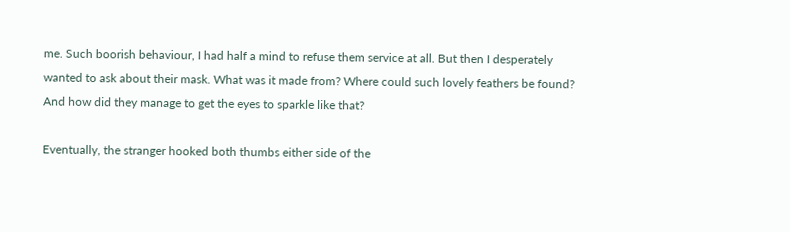me. Such boorish behaviour, I had half a mind to refuse them service at all. But then I desperately wanted to ask about their mask. What was it made from? Where could such lovely feathers be found? And how did they manage to get the eyes to sparkle like that?

Eventually, the stranger hooked both thumbs either side of the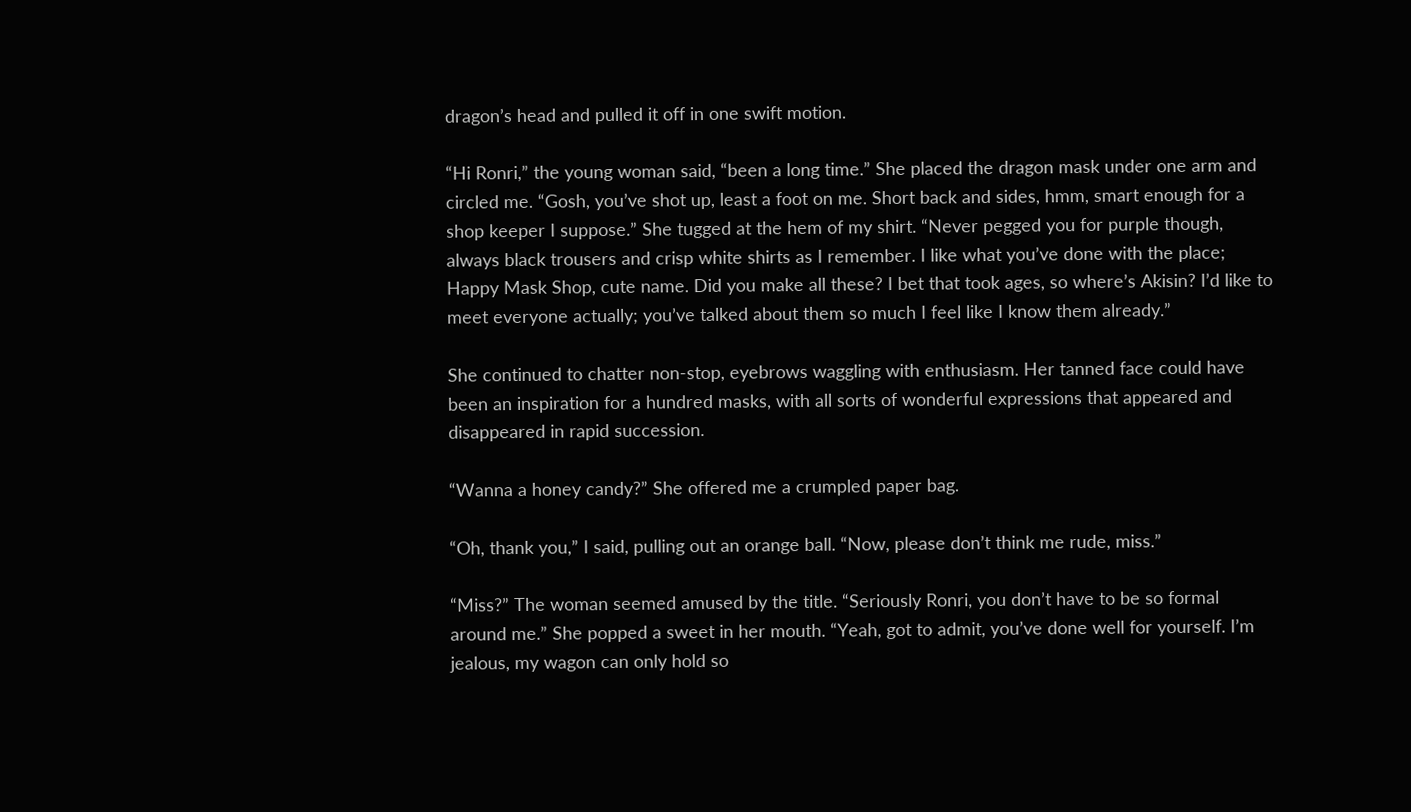dragon’s head and pulled it off in one swift motion.

“Hi Ronri,” the young woman said, “been a long time.” She placed the dragon mask under one arm and circled me. “Gosh, you’ve shot up, least a foot on me. Short back and sides, hmm, smart enough for a shop keeper I suppose.” She tugged at the hem of my shirt. “Never pegged you for purple though, always black trousers and crisp white shirts as I remember. I like what you’ve done with the place; Happy Mask Shop, cute name. Did you make all these? I bet that took ages, so where’s Akisin? I’d like to meet everyone actually; you’ve talked about them so much I feel like I know them already.”

She continued to chatter non-stop, eyebrows waggling with enthusiasm. Her tanned face could have been an inspiration for a hundred masks, with all sorts of wonderful expressions that appeared and disappeared in rapid succession.

“Wanna a honey candy?” She offered me a crumpled paper bag.

“Oh, thank you,” I said, pulling out an orange ball. “Now, please don’t think me rude, miss.”

“Miss?” The woman seemed amused by the title. “Seriously Ronri, you don’t have to be so formal around me.” She popped a sweet in her mouth. “Yeah, got to admit, you’ve done well for yourself. I’m jealous, my wagon can only hold so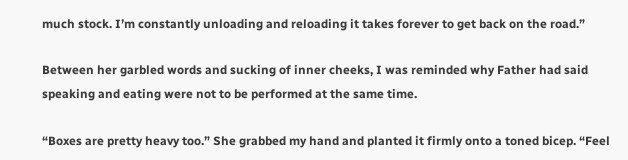much stock. I’m constantly unloading and reloading it takes forever to get back on the road.”

Between her garbled words and sucking of inner cheeks, I was reminded why Father had said speaking and eating were not to be performed at the same time.

“Boxes are pretty heavy too.” She grabbed my hand and planted it firmly onto a toned bicep. “Feel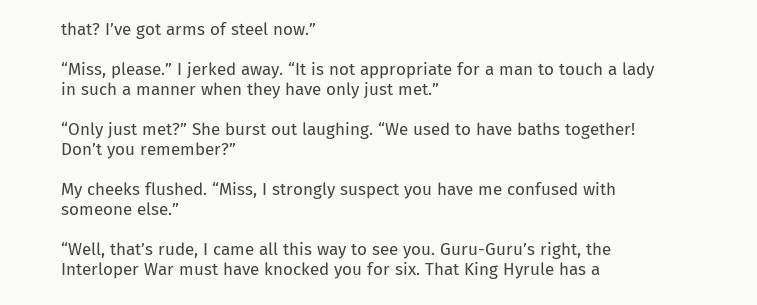that? I’ve got arms of steel now.”

“Miss, please.” I jerked away. “It is not appropriate for a man to touch a lady in such a manner when they have only just met.”

“Only just met?” She burst out laughing. “We used to have baths together! Don’t you remember?”

My cheeks flushed. “Miss, I strongly suspect you have me confused with someone else.”

“Well, that’s rude, I came all this way to see you. Guru-Guru’s right, the Interloper War must have knocked you for six. That King Hyrule has a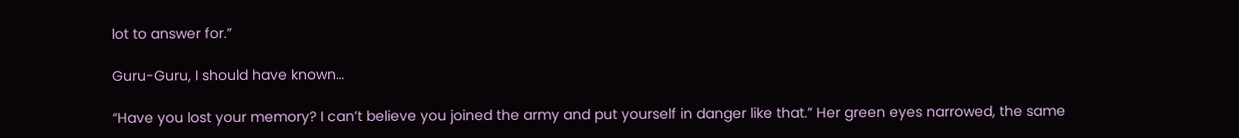lot to answer for.”

Guru-Guru, I should have known…

“Have you lost your memory? I can’t believe you joined the army and put yourself in danger like that.” Her green eyes narrowed, the same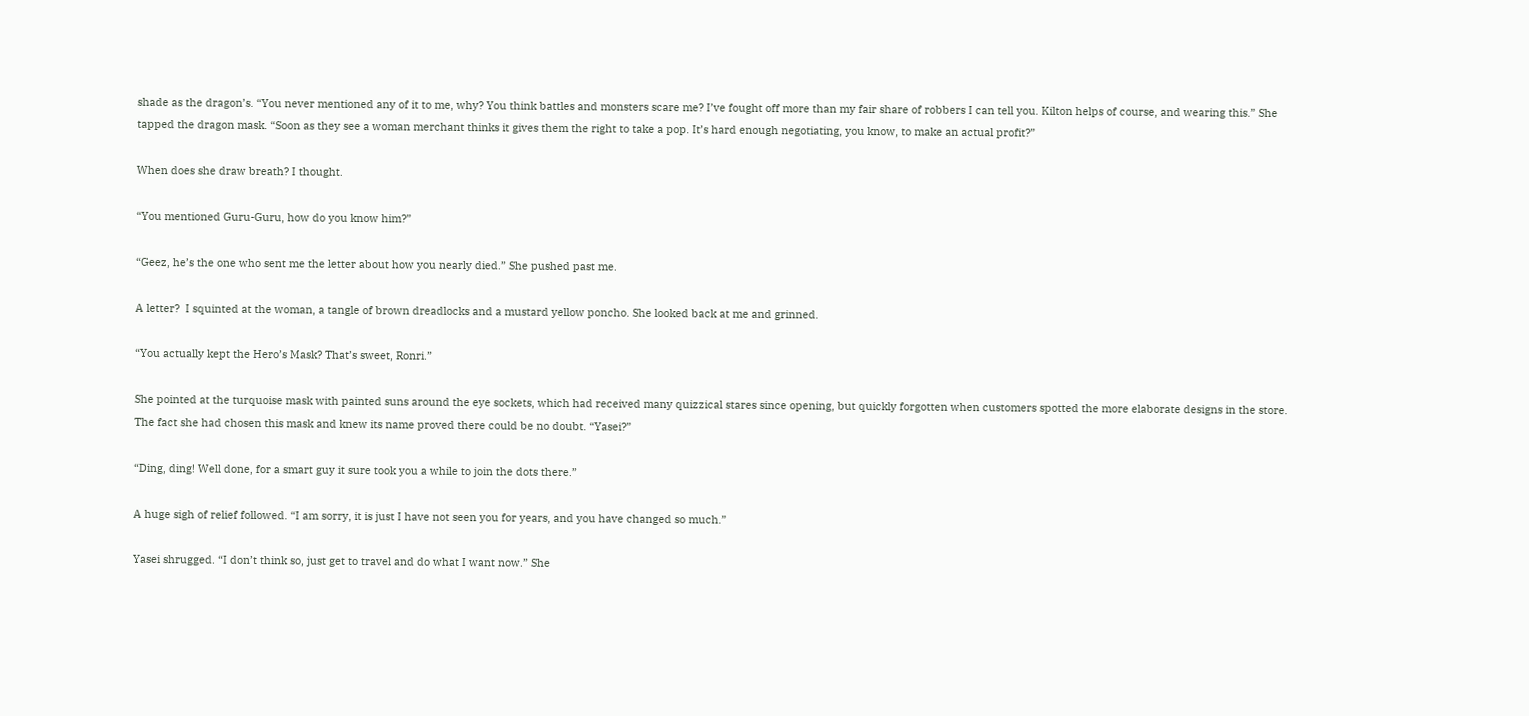shade as the dragon’s. “You never mentioned any of it to me, why? You think battles and monsters scare me? I’ve fought off more than my fair share of robbers I can tell you. Kilton helps of course, and wearing this.” She tapped the dragon mask. “Soon as they see a woman merchant thinks it gives them the right to take a pop. It’s hard enough negotiating, you know, to make an actual profit?”

When does she draw breath? I thought.

“You mentioned Guru-Guru, how do you know him?”

“Geez, he’s the one who sent me the letter about how you nearly died.” She pushed past me.

A letter?  I squinted at the woman, a tangle of brown dreadlocks and a mustard yellow poncho. She looked back at me and grinned.

“You actually kept the Hero’s Mask? That’s sweet, Ronri.”

She pointed at the turquoise mask with painted suns around the eye sockets, which had received many quizzical stares since opening, but quickly forgotten when customers spotted the more elaborate designs in the store. The fact she had chosen this mask and knew its name proved there could be no doubt. “Yasei?”

“Ding, ding! Well done, for a smart guy it sure took you a while to join the dots there.”

A huge sigh of relief followed. “I am sorry, it is just I have not seen you for years, and you have changed so much.”

Yasei shrugged. “I don’t think so, just get to travel and do what I want now.” She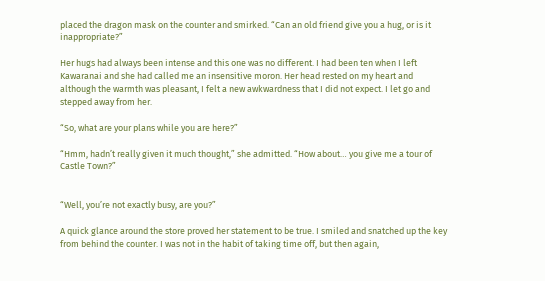placed the dragon mask on the counter and smirked. “Can an old friend give you a hug, or is it inappropriate?”

Her hugs had always been intense and this one was no different. I had been ten when I left Kawaranai and she had called me an insensitive moron. Her head rested on my heart and although the warmth was pleasant, I felt a new awkwardness that I did not expect. I let go and stepped away from her.

“So, what are your plans while you are here?”

“Hmm, hadn’t really given it much thought,” she admitted. “How about… you give me a tour of Castle Town?”


“Well, you’re not exactly busy, are you?”

A quick glance around the store proved her statement to be true. I smiled and snatched up the key from behind the counter. I was not in the habit of taking time off, but then again,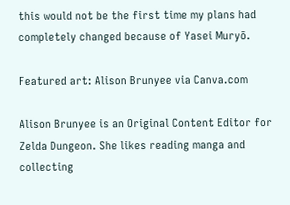this would not be the first time my plans had completely changed because of Yasei Muryō.

Featured art: Alison Brunyee via Canva.com

Alison Brunyee is an Original Content Editor for Zelda Dungeon. She likes reading manga and collecting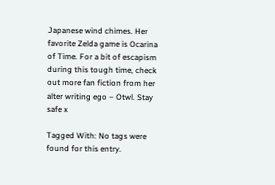Japanese wind chimes. Her favorite Zelda game is Ocarina of Time. For a bit of escapism during this tough time, check out more fan fiction from her alter writing ego – Otwl. Stay safe x

Tagged With: No tags were found for this entry.